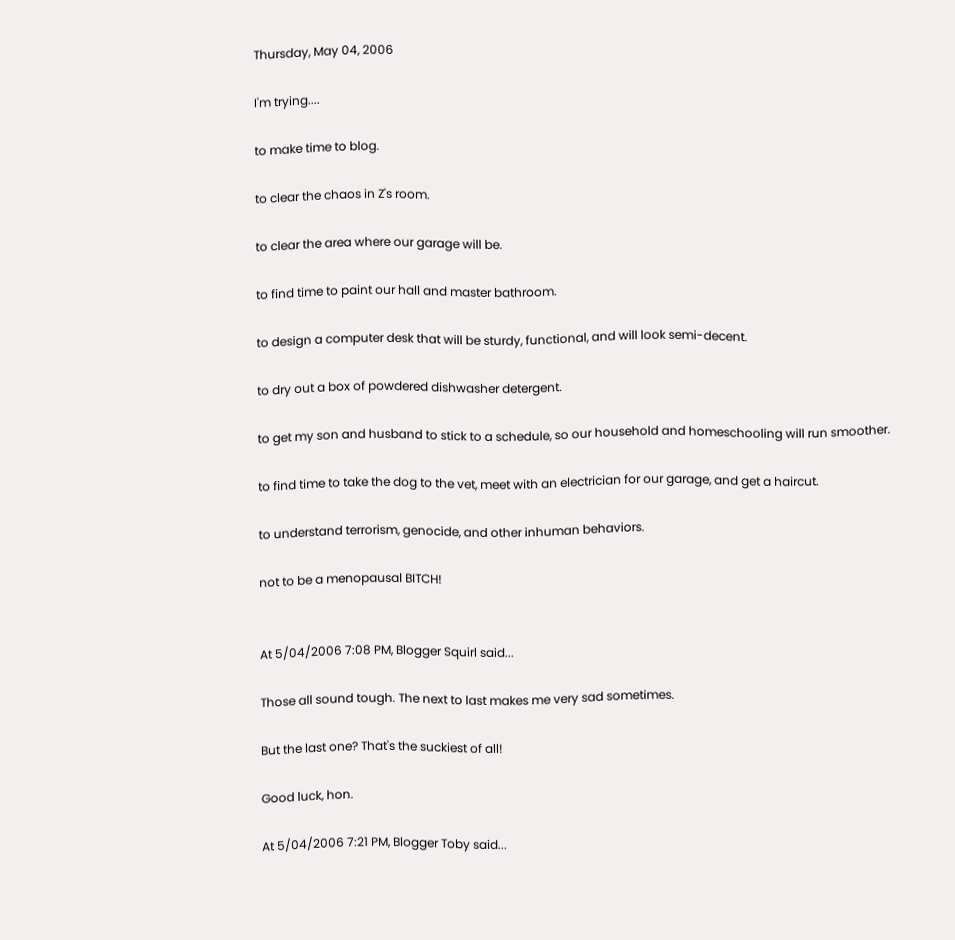Thursday, May 04, 2006

I'm trying....

to make time to blog.

to clear the chaos in Z's room.

to clear the area where our garage will be.

to find time to paint our hall and master bathroom.

to design a computer desk that will be sturdy, functional, and will look semi-decent.

to dry out a box of powdered dishwasher detergent.

to get my son and husband to stick to a schedule, so our household and homeschooling will run smoother.

to find time to take the dog to the vet, meet with an electrician for our garage, and get a haircut.

to understand terrorism, genocide, and other inhuman behaviors.

not to be a menopausal BITCH!


At 5/04/2006 7:08 PM, Blogger Squirl said...

Those all sound tough. The next to last makes me very sad sometimes.

But the last one? That's the suckiest of all!

Good luck, hon.

At 5/04/2006 7:21 PM, Blogger Toby said...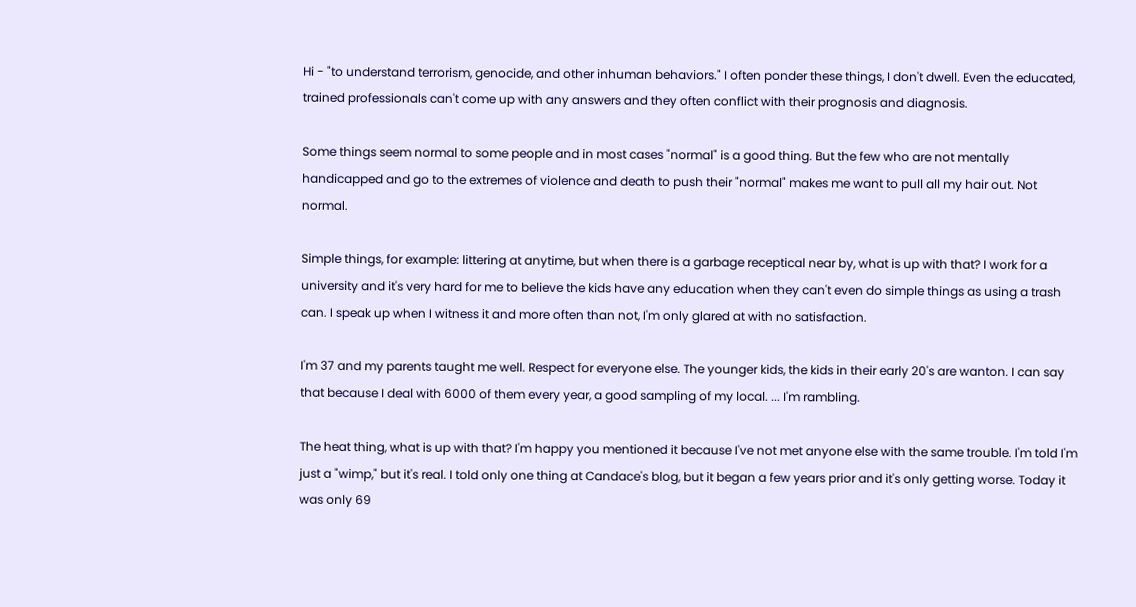Hi - "to understand terrorism, genocide, and other inhuman behaviors." I often ponder these things, I don't dwell. Even the educated, trained professionals can't come up with any answers and they often conflict with their prognosis and diagnosis.

Some things seem normal to some people and in most cases "normal" is a good thing. But the few who are not mentally handicapped and go to the extremes of violence and death to push their "normal" makes me want to pull all my hair out. Not normal.

Simple things, for example: littering at anytime, but when there is a garbage receptical near by, what is up with that? I work for a university and it's very hard for me to believe the kids have any education when they can't even do simple things as using a trash can. I speak up when I witness it and more often than not, I'm only glared at with no satisfaction.

I'm 37 and my parents taught me well. Respect for everyone else. The younger kids, the kids in their early 20's are wanton. I can say that because I deal with 6000 of them every year, a good sampling of my local. ... I'm rambling.

The heat thing, what is up with that? I'm happy you mentioned it because I've not met anyone else with the same trouble. I'm told I'm just a "wimp," but it's real. I told only one thing at Candace's blog, but it began a few years prior and it's only getting worse. Today it was only 69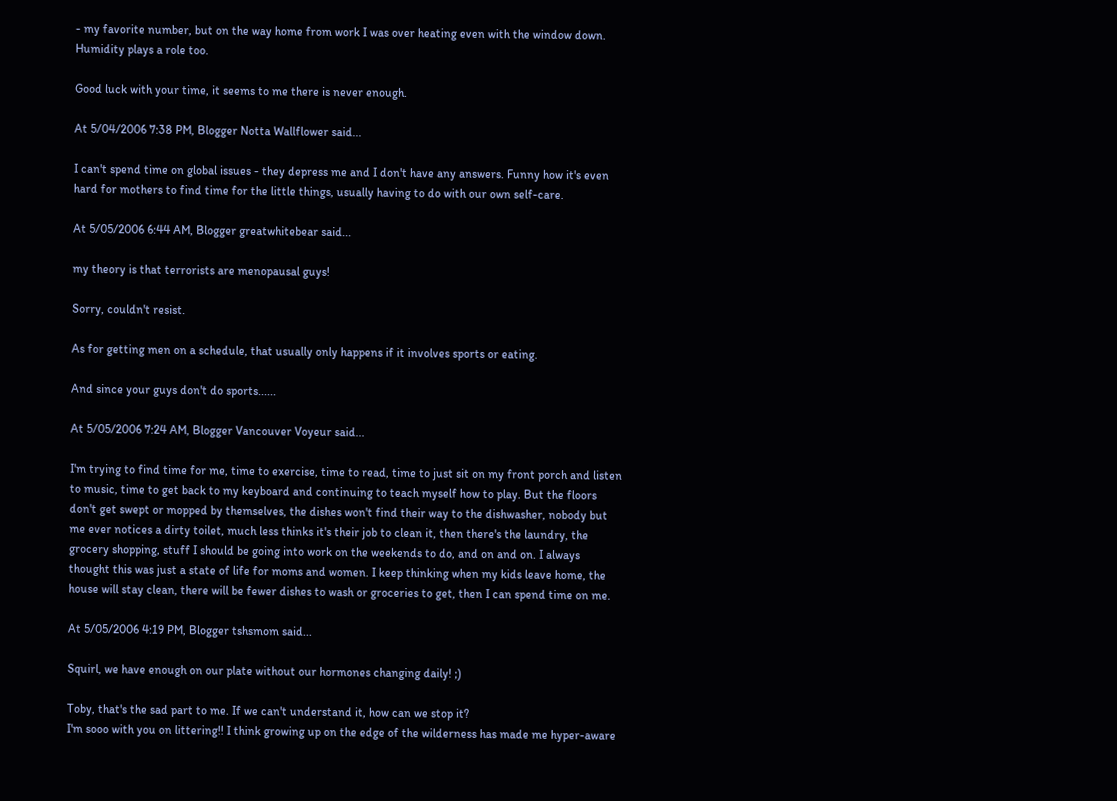- my favorite number, but on the way home from work I was over heating even with the window down. Humidity plays a role too.

Good luck with your time, it seems to me there is never enough.

At 5/04/2006 7:38 PM, Blogger Notta Wallflower said...

I can't spend time on global issues - they depress me and I don't have any answers. Funny how it's even hard for mothers to find time for the little things, usually having to do with our own self-care.

At 5/05/2006 6:44 AM, Blogger greatwhitebear said...

my theory is that terrorists are menopausal guys!

Sorry, couldn't resist.

As for getting men on a schedule, that usually only happens if it involves sports or eating.

And since your guys don't do sports......

At 5/05/2006 7:24 AM, Blogger Vancouver Voyeur said...

I'm trying to find time for me, time to exercise, time to read, time to just sit on my front porch and listen to music, time to get back to my keyboard and continuing to teach myself how to play. But the floors don't get swept or mopped by themselves, the dishes won't find their way to the dishwasher, nobody but me ever notices a dirty toilet, much less thinks it's their job to clean it, then there's the laundry, the grocery shopping, stuff I should be going into work on the weekends to do, and on and on. I always thought this was just a state of life for moms and women. I keep thinking when my kids leave home, the house will stay clean, there will be fewer dishes to wash or groceries to get, then I can spend time on me.

At 5/05/2006 4:19 PM, Blogger tshsmom said...

Squirl, we have enough on our plate without our hormones changing daily! ;)

Toby, that's the sad part to me. If we can't understand it, how can we stop it?
I'm sooo with you on littering!! I think growing up on the edge of the wilderness has made me hyper-aware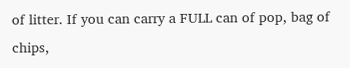of litter. If you can carry a FULL can of pop, bag of chips,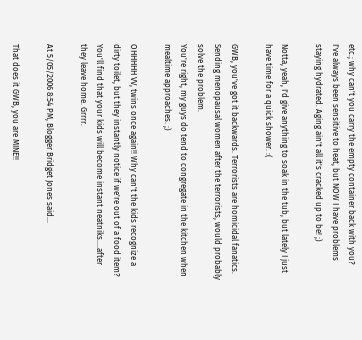etc.; why can't you carry the empty container back with you?
I've always been sensitive to heat, but NOW I have problems staying hydrated. Aging ain't all it's cracked up to be! ;)

Notta, yeah, I'd give anything to soak in the tub, but lately I just have time for a quick shower. :(

GWB, you've got it backwards. Terrorists are homicidal fanatics. Sending menopausal women after the terrorists, would probably solve the problem.
You're right, my guys do tend to congregate in the kitchen when mealtime approaches. ;)

OHHHHH VV, twins once again!! Why can't the kids recognize a dirty toilet, but they instantly notice if we're out of a food item? You'll find that your kids will become instant neatniks....after they leave home. Grrrr.

At 5/05/2006 8:54 PM, Blogger Bridget Jones said...

That does it GWB, you are MINE!!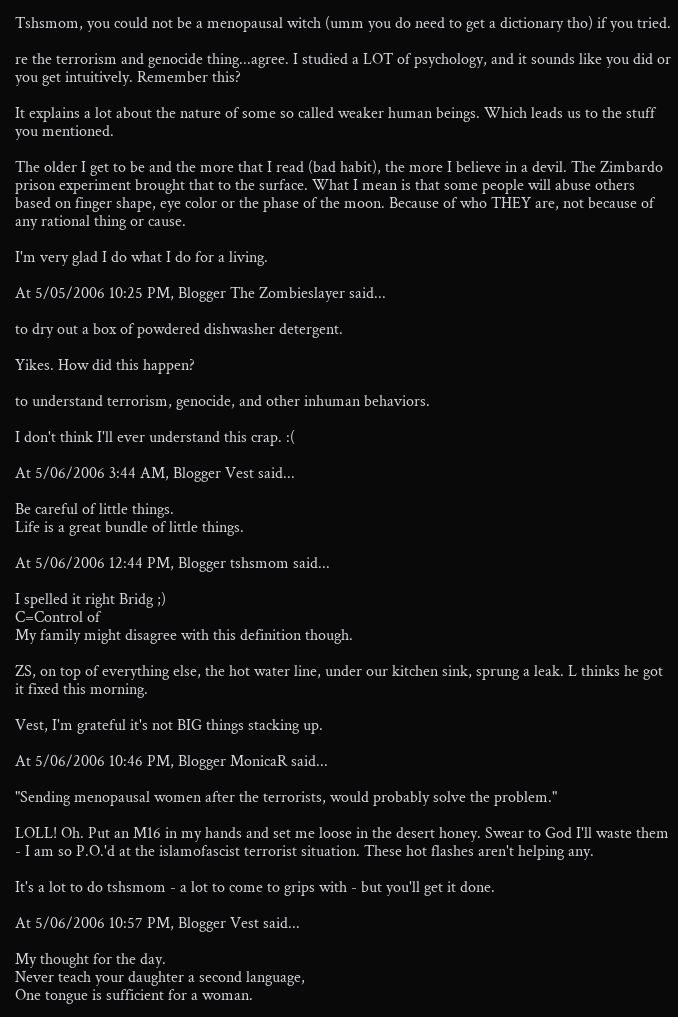Tshsmom, you could not be a menopausal witch (umm you do need to get a dictionary tho) if you tried.

re the terrorism and genocide thing...agree. I studied a LOT of psychology, and it sounds like you did or you get intuitively. Remember this?

It explains a lot about the nature of some so called weaker human beings. Which leads us to the stuff you mentioned.

The older I get to be and the more that I read (bad habit), the more I believe in a devil. The Zimbardo prison experiment brought that to the surface. What I mean is that some people will abuse others based on finger shape, eye color or the phase of the moon. Because of who THEY are, not because of any rational thing or cause.

I'm very glad I do what I do for a living.

At 5/05/2006 10:25 PM, Blogger The Zombieslayer said...

to dry out a box of powdered dishwasher detergent.

Yikes. How did this happen?

to understand terrorism, genocide, and other inhuman behaviors.

I don't think I'll ever understand this crap. :(

At 5/06/2006 3:44 AM, Blogger Vest said...

Be careful of little things.
Life is a great bundle of little things.

At 5/06/2006 12:44 PM, Blogger tshsmom said...

I spelled it right Bridg ;)
C=Control of
My family might disagree with this definition though.

ZS, on top of everything else, the hot water line, under our kitchen sink, sprung a leak. L thinks he got it fixed this morning.

Vest, I'm grateful it's not BIG things stacking up.

At 5/06/2006 10:46 PM, Blogger MonicaR said...

"Sending menopausal women after the terrorists, would probably solve the problem."

LOLL! Oh. Put an M16 in my hands and set me loose in the desert honey. Swear to God I'll waste them - I am so P.O.'d at the islamofascist terrorist situation. These hot flashes aren't helping any.

It's a lot to do tshsmom - a lot to come to grips with - but you'll get it done.

At 5/06/2006 10:57 PM, Blogger Vest said...

My thought for the day.
Never teach your daughter a second language,
One tongue is sufficient for a woman.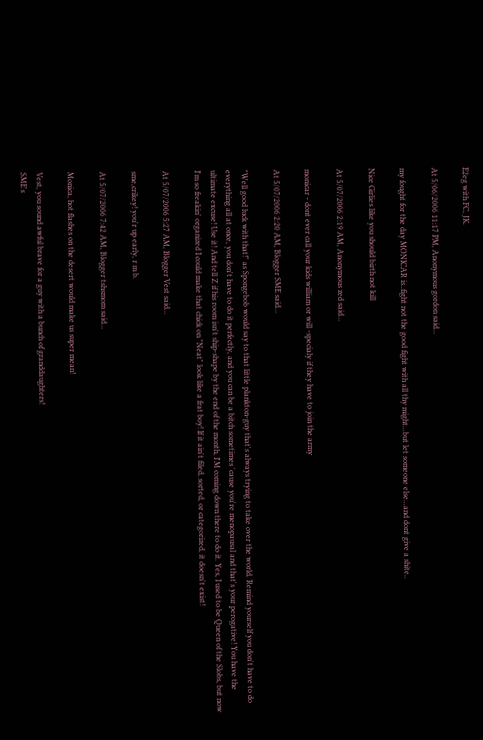E2eg with FC, JK.

At 5/06/2006 11:17 PM, Anonymous gordon said...

my fought for the day MONICAR is..fight not the good fight with all thy might...but let someone else...and dont give a shite..

Nice Girlies like you should birth not kill

At 5/07/2006 2:19 AM, Anonymous zed said...

monicar - dont ever call your kids william or will -specialy if they have to join the army

At 5/07/2006 2:20 AM, Blogger SME said...

"Well good luck with that!" as Spongebob would say to that little plankton-guy that's always trying to take over the world. Remind yourself you don't have to do everything all at once, you don't have to do it perfectly, and you can be a bitch sometimes 'cause you're menopausal and that's your perogative! You have the ultimate excuse! Use it! And tell Z if his room isn't ship-shape by the end of the month, I'M coming down there to do it. Yes, I used to be Queen of the Slobs, but now I'm so freakin' organized I could make that chick on "Neat" look like a frat boy! If it ain't filed, sorted, or categorized, it doesn't exist!

At 5/07/2006 5:27 AM, Blogger Vest said...

sme,crikey! you'r up early, r m b.

At 5/07/2006 7:42 AM, Blogger tshsmom said...

Monica, hot flashes on the desert would make us super mean!

Vest, you sound awful brave for a guy with a bunch of granddaughters!
SME's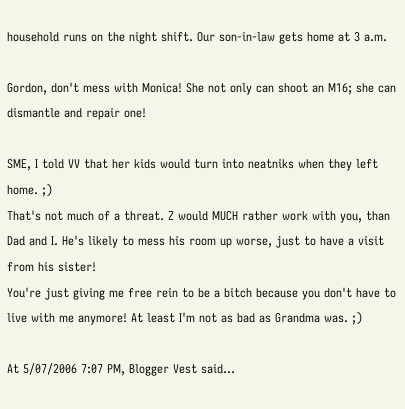household runs on the night shift. Our son-in-law gets home at 3 a.m.

Gordon, don't mess with Monica! She not only can shoot an M16; she can dismantle and repair one!

SME, I told VV that her kids would turn into neatniks when they left home. ;)
That's not much of a threat. Z would MUCH rather work with you, than Dad and I. He's likely to mess his room up worse, just to have a visit from his sister!
You're just giving me free rein to be a bitch because you don't have to live with me anymore! At least I'm not as bad as Grandma was. ;)

At 5/07/2006 7:07 PM, Blogger Vest said...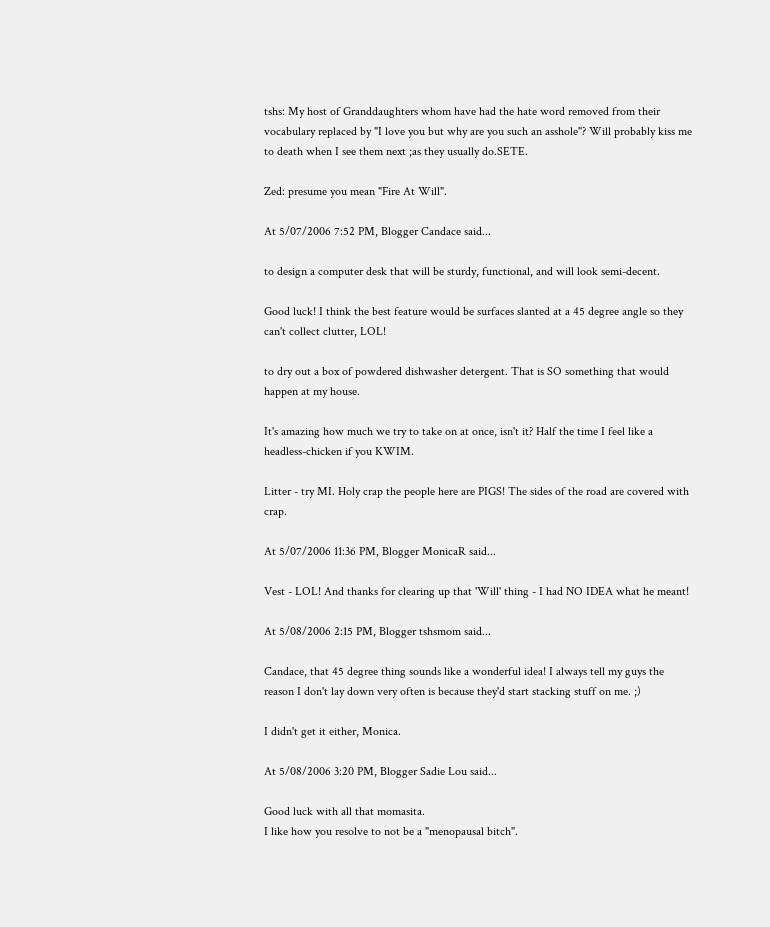tshs: My host of Granddaughters whom have had the hate word removed from their vocabulary replaced by "I love you but why are you such an asshole"? Will probably kiss me to death when I see them next ;as they usually do.SETE.

Zed: presume you mean "Fire At Will".

At 5/07/2006 7:52 PM, Blogger Candace said...

to design a computer desk that will be sturdy, functional, and will look semi-decent.

Good luck! I think the best feature would be surfaces slanted at a 45 degree angle so they can't collect clutter, LOL!

to dry out a box of powdered dishwasher detergent. That is SO something that would happen at my house.

It's amazing how much we try to take on at once, isn't it? Half the time I feel like a headless-chicken if you KWIM.

Litter - try MI. Holy crap the people here are PIGS! The sides of the road are covered with crap.

At 5/07/2006 11:36 PM, Blogger MonicaR said...

Vest - LOL! And thanks for clearing up that 'Will' thing - I had NO IDEA what he meant!

At 5/08/2006 2:15 PM, Blogger tshsmom said...

Candace, that 45 degree thing sounds like a wonderful idea! I always tell my guys the reason I don't lay down very often is because they'd start stacking stuff on me. ;)

I didn't get it either, Monica.

At 5/08/2006 3:20 PM, Blogger Sadie Lou said...

Good luck with all that momasita.
I like how you resolve to not be a "menopausal bitch".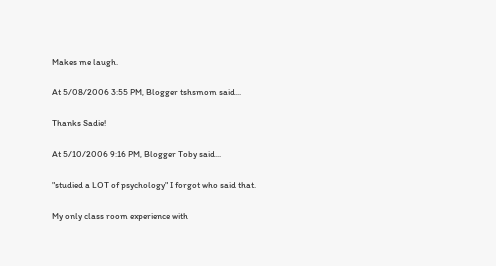Makes me laugh.

At 5/08/2006 3:55 PM, Blogger tshsmom said...

Thanks Sadie!

At 5/10/2006 9:16 PM, Blogger Toby said...

"studied a LOT of psychology" I forgot who said that.

My only class room experience with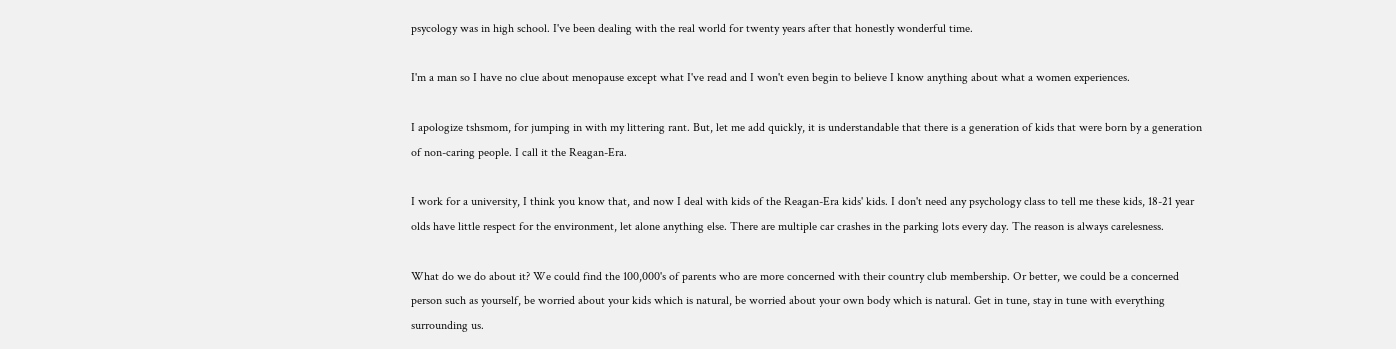psycology was in high school. I've been dealing with the real world for twenty years after that honestly wonderful time.

I'm a man so I have no clue about menopause except what I've read and I won't even begin to believe I know anything about what a women experiences.

I apologize tshsmom, for jumping in with my littering rant. But, let me add quickly, it is understandable that there is a generation of kids that were born by a generation of non-caring people. I call it the Reagan-Era.

I work for a university, I think you know that, and now I deal with kids of the Reagan-Era kids' kids. I don't need any psychology class to tell me these kids, 18-21 year olds have little respect for the environment, let alone anything else. There are multiple car crashes in the parking lots every day. The reason is always carelesness.

What do we do about it? We could find the 100,000's of parents who are more concerned with their country club membership. Or better, we could be a concerned person such as yourself, be worried about your kids which is natural, be worried about your own body which is natural. Get in tune, stay in tune with everything surrounding us.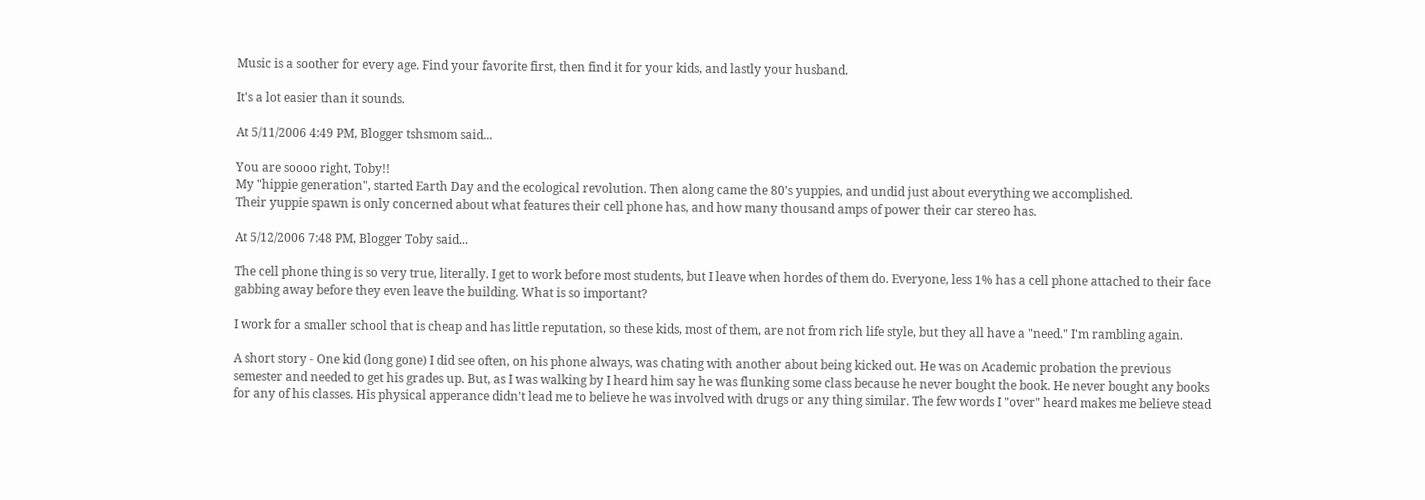Music is a soother for every age. Find your favorite first, then find it for your kids, and lastly your husband.

It's a lot easier than it sounds.

At 5/11/2006 4:49 PM, Blogger tshsmom said...

You are soooo right, Toby!!
My "hippie generation", started Earth Day and the ecological revolution. Then along came the 80's yuppies, and undid just about everything we accomplished.
Their yuppie spawn is only concerned about what features their cell phone has, and how many thousand amps of power their car stereo has.

At 5/12/2006 7:48 PM, Blogger Toby said...

The cell phone thing is so very true, literally. I get to work before most students, but I leave when hordes of them do. Everyone, less 1% has a cell phone attached to their face gabbing away before they even leave the building. What is so important?

I work for a smaller school that is cheap and has little reputation, so these kids, most of them, are not from rich life style, but they all have a "need." I'm rambling again.

A short story - One kid (long gone) I did see often, on his phone always, was chating with another about being kicked out. He was on Academic probation the previous semester and needed to get his grades up. But, as I was walking by I heard him say he was flunking some class because he never bought the book. He never bought any books for any of his classes. His physical apperance didn't lead me to believe he was involved with drugs or any thing similar. The few words I "over" heard makes me believe stead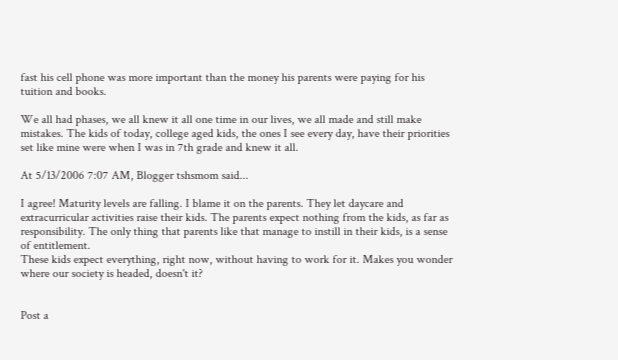fast his cell phone was more important than the money his parents were paying for his tuition and books.

We all had phases, we all knew it all one time in our lives, we all made and still make mistakes. The kids of today, college aged kids, the ones I see every day, have their priorities set like mine were when I was in 7th grade and knew it all.

At 5/13/2006 7:07 AM, Blogger tshsmom said...

I agree! Maturity levels are falling. I blame it on the parents. They let daycare and extracurricular activities raise their kids. The parents expect nothing from the kids, as far as responsibility. The only thing that parents like that manage to instill in their kids, is a sense of entitlement.
These kids expect everything, right now, without having to work for it. Makes you wonder where our society is headed, doesn't it?


Post a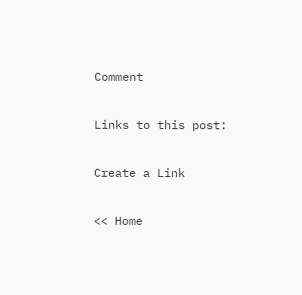Comment

Links to this post:

Create a Link

<< Home